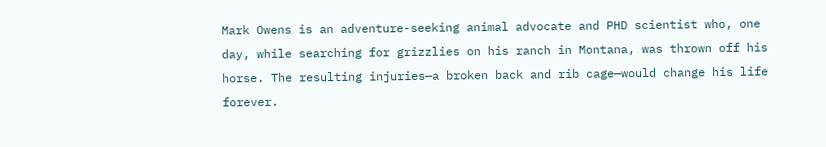Mark Owens is an adventure-seeking animal advocate and PHD scientist who, one day, while searching for grizzlies on his ranch in Montana, was thrown off his horse. The resulting injuries—a broken back and rib cage—would change his life forever.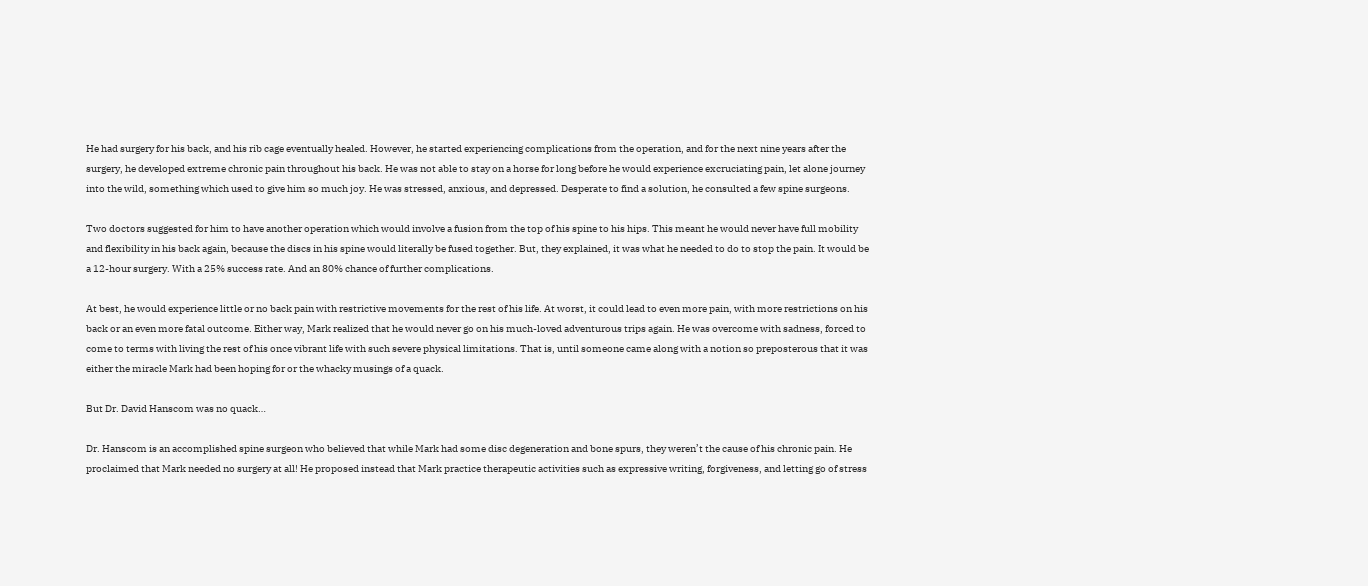He had surgery for his back, and his rib cage eventually healed. However, he started experiencing complications from the operation, and for the next nine years after the surgery, he developed extreme chronic pain throughout his back. He was not able to stay on a horse for long before he would experience excruciating pain, let alone journey into the wild, something which used to give him so much joy. He was stressed, anxious, and depressed. Desperate to find a solution, he consulted a few spine surgeons.

Two doctors suggested for him to have another operation which would involve a fusion from the top of his spine to his hips. This meant he would never have full mobility and flexibility in his back again, because the discs in his spine would literally be fused together. But, they explained, it was what he needed to do to stop the pain. It would be a 12-hour surgery. With a 25% success rate. And an 80% chance of further complications.

At best, he would experience little or no back pain with restrictive movements for the rest of his life. At worst, it could lead to even more pain, with more restrictions on his back or an even more fatal outcome. Either way, Mark realized that he would never go on his much-loved adventurous trips again. He was overcome with sadness, forced to come to terms with living the rest of his once vibrant life with such severe physical limitations. That is, until someone came along with a notion so preposterous that it was either the miracle Mark had been hoping for or the whacky musings of a quack.

But Dr. David Hanscom was no quack…

Dr. Hanscom is an accomplished spine surgeon who believed that while Mark had some disc degeneration and bone spurs, they weren’t the cause of his chronic pain. He proclaimed that Mark needed no surgery at all! He proposed instead that Mark practice therapeutic activities such as expressive writing, forgiveness, and letting go of stress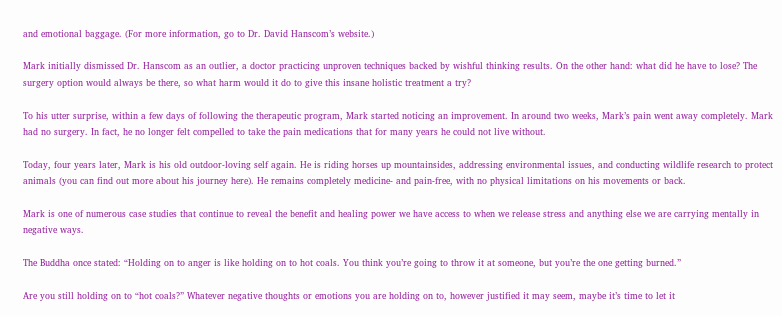and emotional baggage. (For more information, go to Dr. David Hanscom’s website.)

Mark initially dismissed Dr. Hanscom as an outlier, a doctor practicing unproven techniques backed by wishful thinking results. On the other hand: what did he have to lose? The surgery option would always be there, so what harm would it do to give this insane holistic treatment a try?

To his utter surprise, within a few days of following the therapeutic program, Mark started noticing an improvement. In around two weeks, Mark’s pain went away completely. Mark had no surgery. In fact, he no longer felt compelled to take the pain medications that for many years he could not live without.

Today, four years later, Mark is his old outdoor-loving self again. He is riding horses up mountainsides, addressing environmental issues, and conducting wildlife research to protect animals (you can find out more about his journey here). He remains completely medicine- and pain-free, with no physical limitations on his movements or back.

Mark is one of numerous case studies that continue to reveal the benefit and healing power we have access to when we release stress and anything else we are carrying mentally in negative ways.

The Buddha once stated: “Holding on to anger is like holding on to hot coals. You think you’re going to throw it at someone, but you’re the one getting burned.”

Are you still holding on to “hot coals?” Whatever negative thoughts or emotions you are holding on to, however justified it may seem, maybe it’s time to let it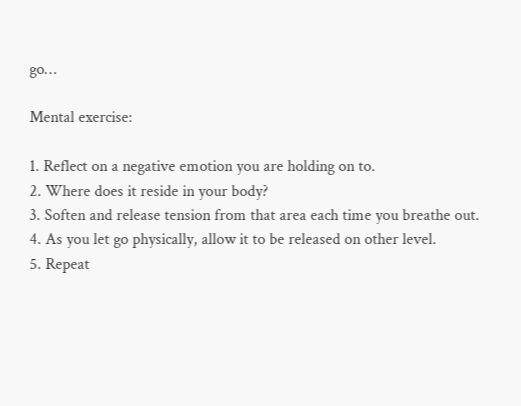go…

Mental exercise:

1. Reflect on a negative emotion you are holding on to.
2. Where does it reside in your body?
3. Soften and release tension from that area each time you breathe out.
4. As you let go physically, allow it to be released on other level.
5. Repeat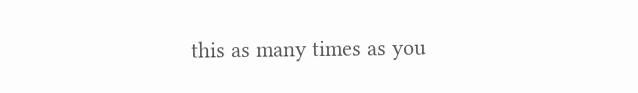this as many times as you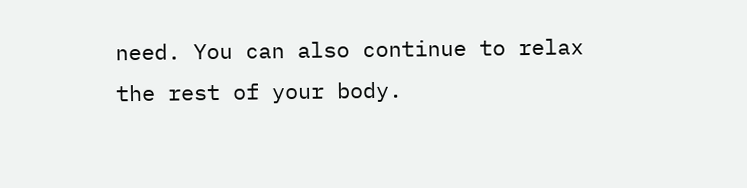need. You can also continue to relax the rest of your body.